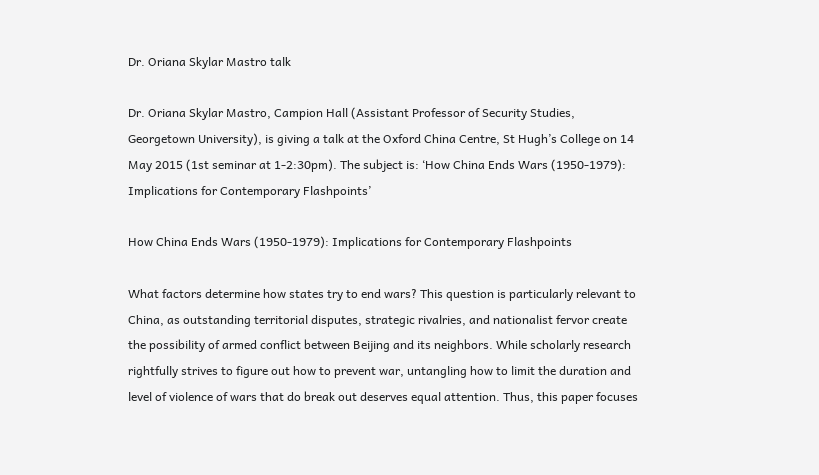Dr. Oriana Skylar Mastro talk

Dr. Oriana Skylar Mastro, Campion Hall (Assistant Professor of Security Studies, Georgetown University), is giving a talk at the Oxford China Centre, St Hugh’s College on 14 May 2015 (1st seminar at 1-2:30pm). The subject is: ‘How China Ends Wars (1950-1979): Implications for Contemporary Flashpoints’

How China Ends Wars (1950-1979): Implications for Contemporary Flashpoints

What factors determine how states try to end wars? This question is particularly relevant to China, as outstanding territorial disputes, strategic rivalries, and nationalist fervor create the possibility of armed conflict between Beijing and its neighbors. While scholarly research rightfully strives to figure out how to prevent war, untangling how to limit the duration and level of violence of wars that do break out deserves equal attention. Thus, this paper focuses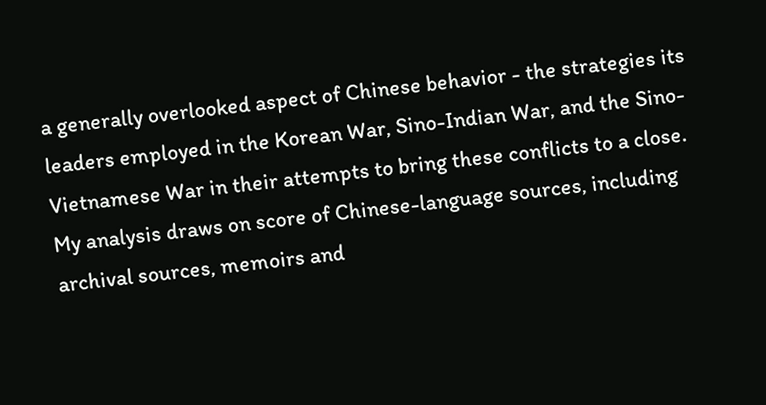a generally overlooked aspect of Chinese behavior - the strategies its leaders employed in the Korean War, Sino-Indian War, and the Sino-Vietnamese War in their attempts to bring these conflicts to a close. My analysis draws on score of Chinese-language sources, including archival sources, memoirs and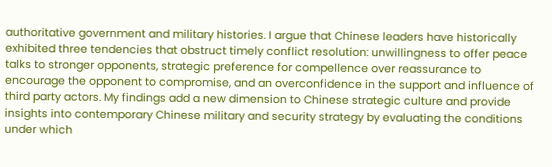authoritative government and military histories. I argue that Chinese leaders have historically exhibited three tendencies that obstruct timely conflict resolution: unwillingness to offer peace talks to stronger opponents, strategic preference for compellence over reassurance to encourage the opponent to compromise, and an overconfidence in the support and influence of third party actors. My findings add a new dimension to Chinese strategic culture and provide insights into contemporary Chinese military and security strategy by evaluating the conditions under which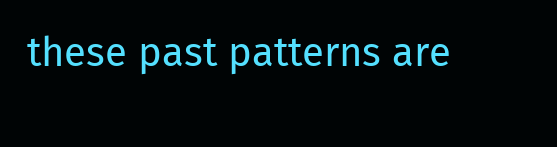these past patterns are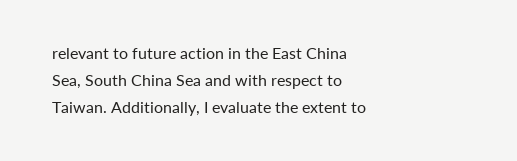relevant to future action in the East China Sea, South China Sea and with respect to Taiwan. Additionally, I evaluate the extent to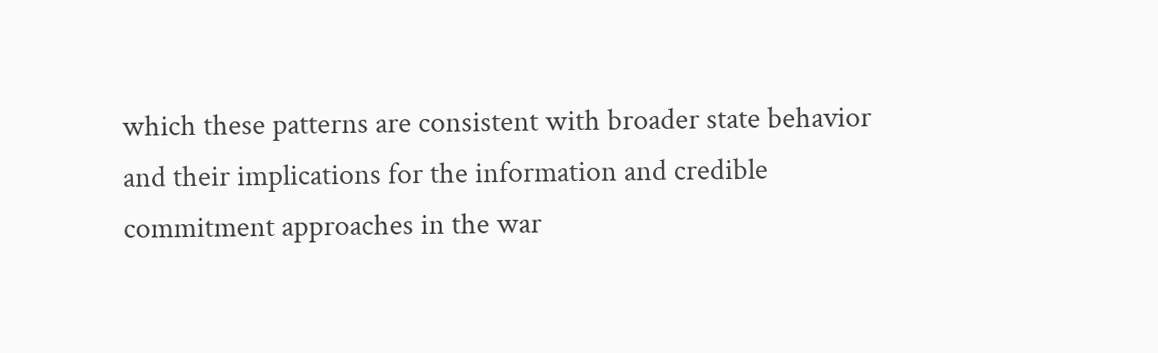which these patterns are consistent with broader state behavior and their implications for the information and credible commitment approaches in the war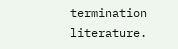termination literature.